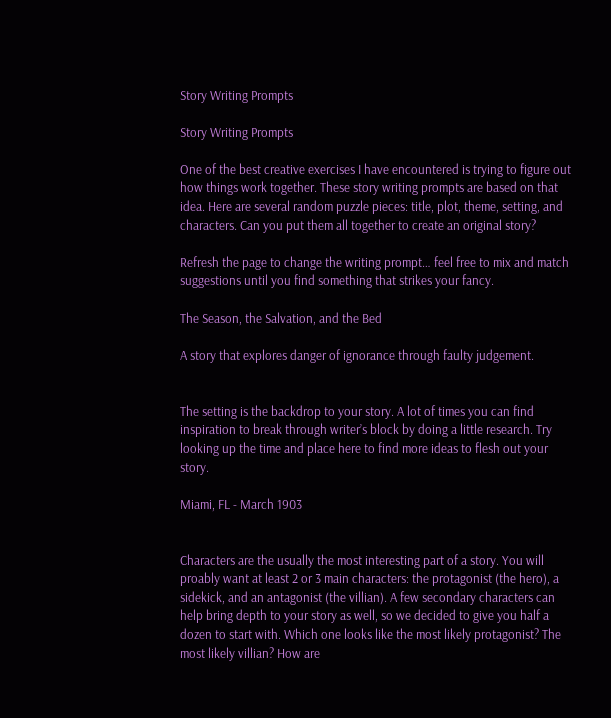Story Writing Prompts

Story Writing Prompts

One of the best creative exercises I have encountered is trying to figure out how things work together. These story writing prompts are based on that idea. Here are several random puzzle pieces: title, plot, theme, setting, and characters. Can you put them all together to create an original story?

Refresh the page to change the writing prompt… feel free to mix and match suggestions until you find something that strikes your fancy.

The Season, the Salvation, and the Bed

A story that explores danger of ignorance through faulty judgement.


The setting is the backdrop to your story. A lot of times you can find inspiration to break through writer’s block by doing a little research. Try looking up the time and place here to find more ideas to flesh out your story.

Miami, FL - March 1903


Characters are the usually the most interesting part of a story. You will proably want at least 2 or 3 main characters: the protagonist (the hero), a sidekick, and an antagonist (the villian). A few secondary characters can help bring depth to your story as well, so we decided to give you half a dozen to start with. Which one looks like the most likely protagonist? The most likely villian? How are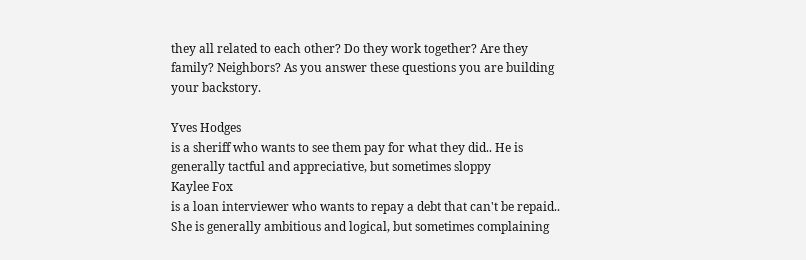they all related to each other? Do they work together? Are they family? Neighbors? As you answer these questions you are building your backstory.

Yves Hodges
is a sheriff who wants to see them pay for what they did.. He is generally tactful and appreciative, but sometimes sloppy
Kaylee Fox
is a loan interviewer who wants to repay a debt that can't be repaid.. She is generally ambitious and logical, but sometimes complaining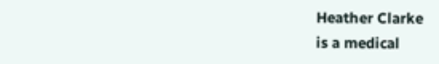Heather Clarke
is a medical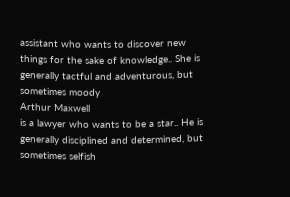assistant who wants to discover new things for the sake of knowledge.. She is generally tactful and adventurous, but sometimes moody
Arthur Maxwell
is a lawyer who wants to be a star.. He is generally disciplined and determined, but sometimes selfish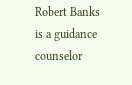Robert Banks
is a guidance counselor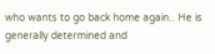who wants to go back home again.. He is generally determined and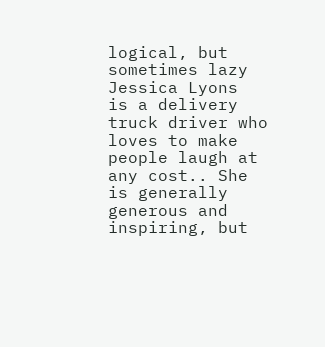logical, but sometimes lazy
Jessica Lyons
is a delivery truck driver who loves to make people laugh at any cost.. She is generally generous and inspiring, but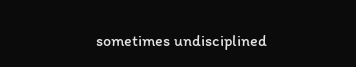sometimes undisciplined